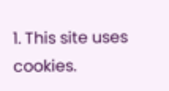1. This site uses cookies.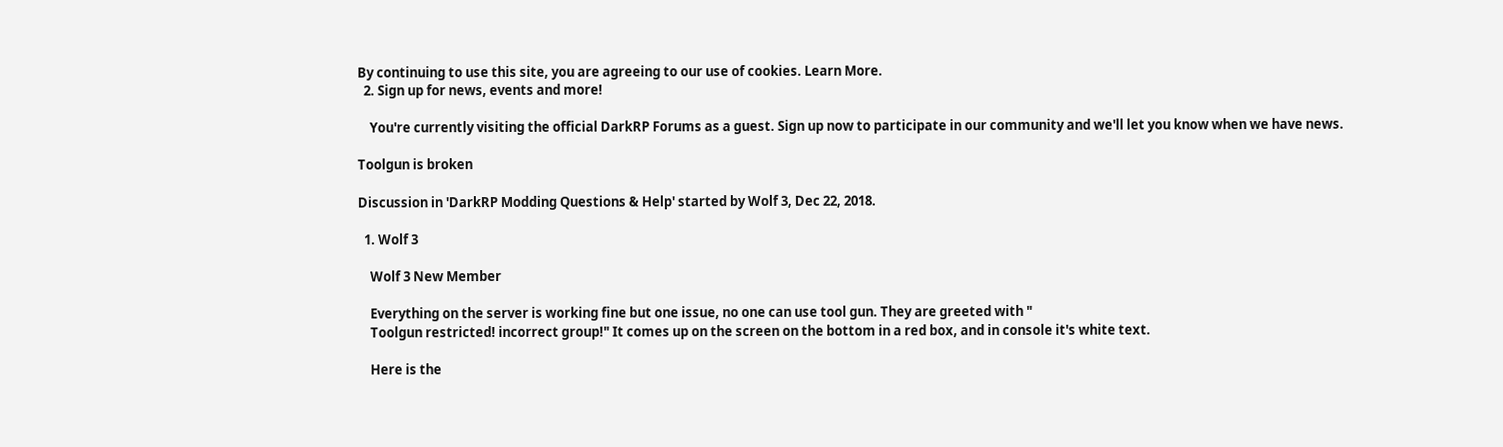By continuing to use this site, you are agreeing to our use of cookies. Learn More.
  2. Sign up for news, events and more!

    You're currently visiting the official DarkRP Forums as a guest. Sign up now to participate in our community and we'll let you know when we have news.

Toolgun is broken

Discussion in 'DarkRP Modding Questions & Help' started by Wolf 3, Dec 22, 2018.

  1. Wolf 3

    Wolf 3 New Member

    Everything on the server is working fine but one issue, no one can use tool gun. They are greeted with "
    Toolgun restricted! incorrect group!" It comes up on the screen on the bottom in a red box, and in console it's white text.

    Here is the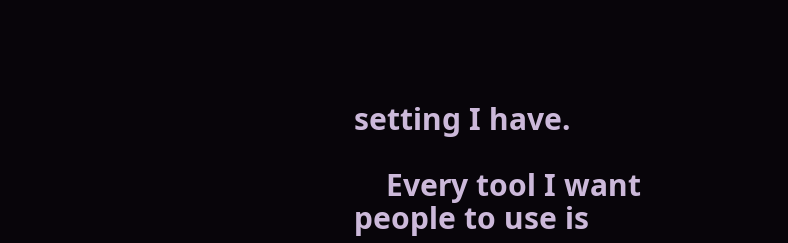setting I have.

    Every tool I want people to use is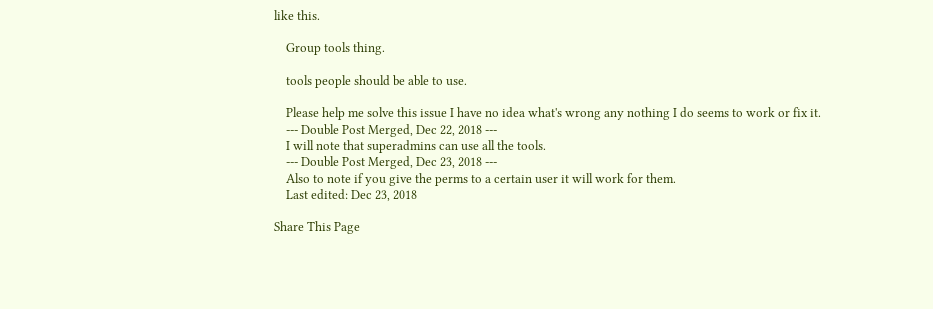like this.

    Group tools thing.

    tools people should be able to use.

    Please help me solve this issue I have no idea what's wrong any nothing I do seems to work or fix it.
    --- Double Post Merged, Dec 22, 2018 ---
    I will note that superadmins can use all the tools.
    --- Double Post Merged, Dec 23, 2018 ---
    Also to note if you give the perms to a certain user it will work for them.
    Last edited: Dec 23, 2018

Share This Page